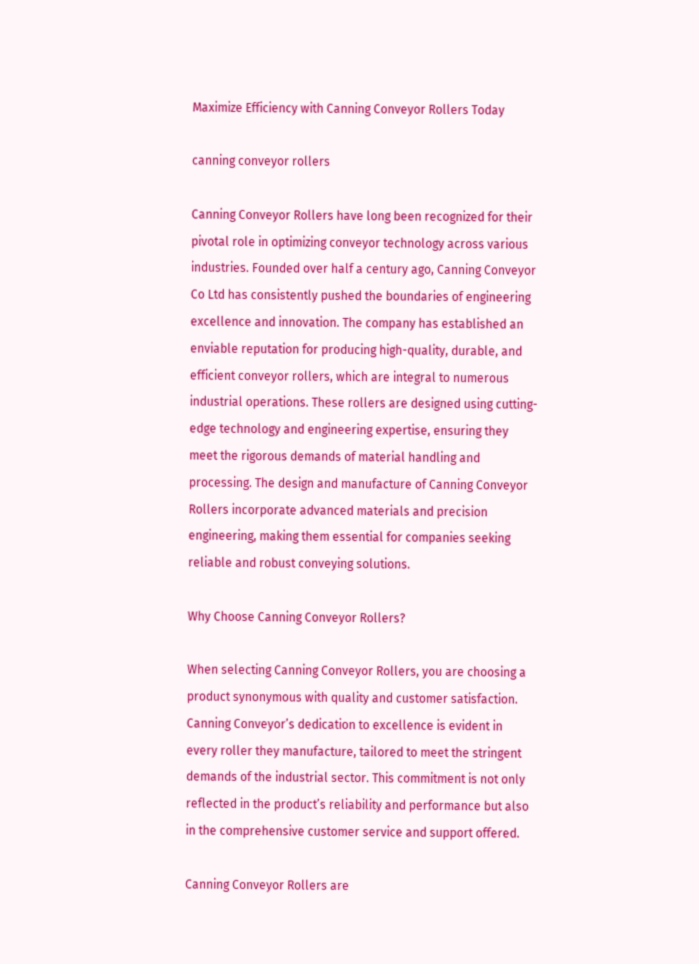Maximize Efficiency with Canning Conveyor Rollers Today

canning conveyor rollers

Canning Conveyor Rollers have long been recognized for their pivotal role in optimizing conveyor technology across various industries. Founded over half a century ago, Canning Conveyor Co Ltd has consistently pushed the boundaries of engineering excellence and innovation. The company has established an enviable reputation for producing high-quality, durable, and efficient conveyor rollers, which are integral to numerous industrial operations. These rollers are designed using cutting-edge technology and engineering expertise, ensuring they meet the rigorous demands of material handling and processing. The design and manufacture of Canning Conveyor Rollers incorporate advanced materials and precision engineering, making them essential for companies seeking reliable and robust conveying solutions.

Why Choose Canning Conveyor Rollers?

When selecting Canning Conveyor Rollers, you are choosing a product synonymous with quality and customer satisfaction. Canning Conveyor’s dedication to excellence is evident in every roller they manufacture, tailored to meet the stringent demands of the industrial sector. This commitment is not only reflected in the product’s reliability and performance but also in the comprehensive customer service and support offered.

Canning Conveyor Rollers are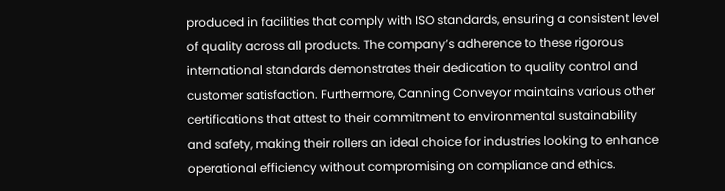produced in facilities that comply with ISO standards, ensuring a consistent level of quality across all products. The company’s adherence to these rigorous international standards demonstrates their dedication to quality control and customer satisfaction. Furthermore, Canning Conveyor maintains various other certifications that attest to their commitment to environmental sustainability and safety, making their rollers an ideal choice for industries looking to enhance operational efficiency without compromising on compliance and ethics.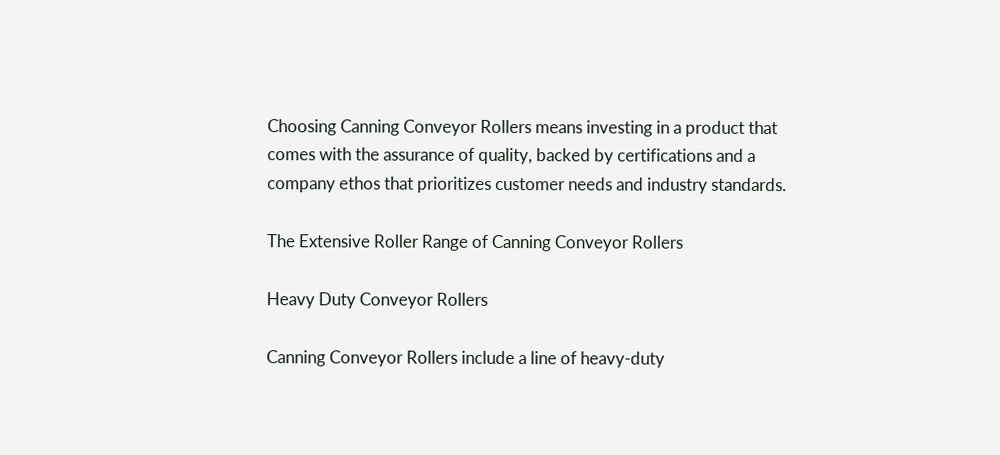Choosing Canning Conveyor Rollers means investing in a product that comes with the assurance of quality, backed by certifications and a company ethos that prioritizes customer needs and industry standards.

The Extensive Roller Range of Canning Conveyor Rollers

Heavy Duty Conveyor Rollers

Canning Conveyor Rollers include a line of heavy-duty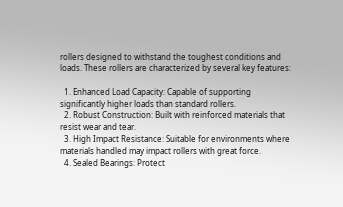rollers designed to withstand the toughest conditions and loads. These rollers are characterized by several key features:

  1. Enhanced Load Capacity: Capable of supporting significantly higher loads than standard rollers.
  2. Robust Construction: Built with reinforced materials that resist wear and tear.
  3. High Impact Resistance: Suitable for environments where materials handled may impact rollers with great force.
  4. Sealed Bearings: Protect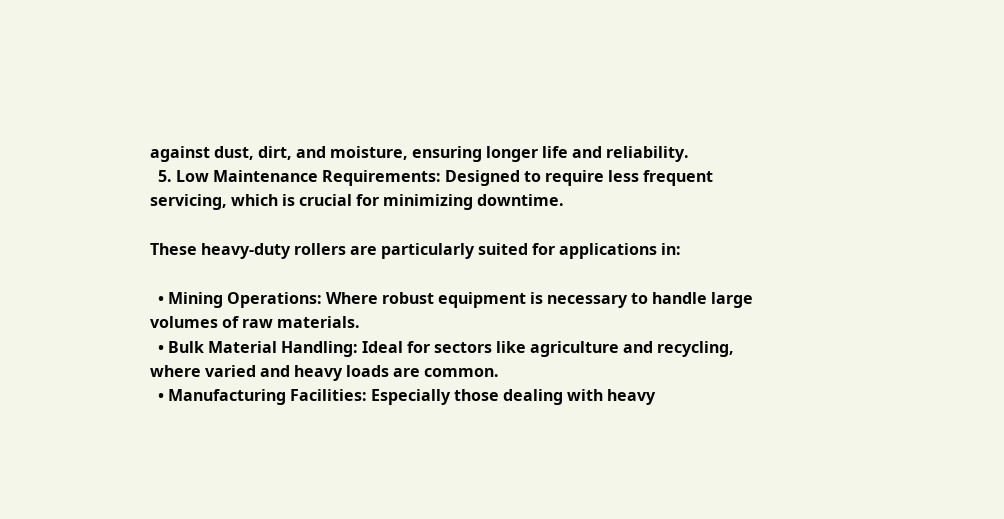against dust, dirt, and moisture, ensuring longer life and reliability.
  5. Low Maintenance Requirements: Designed to require less frequent servicing, which is crucial for minimizing downtime.

These heavy-duty rollers are particularly suited for applications in:

  • Mining Operations: Where robust equipment is necessary to handle large volumes of raw materials.
  • Bulk Material Handling: Ideal for sectors like agriculture and recycling, where varied and heavy loads are common.
  • Manufacturing Facilities: Especially those dealing with heavy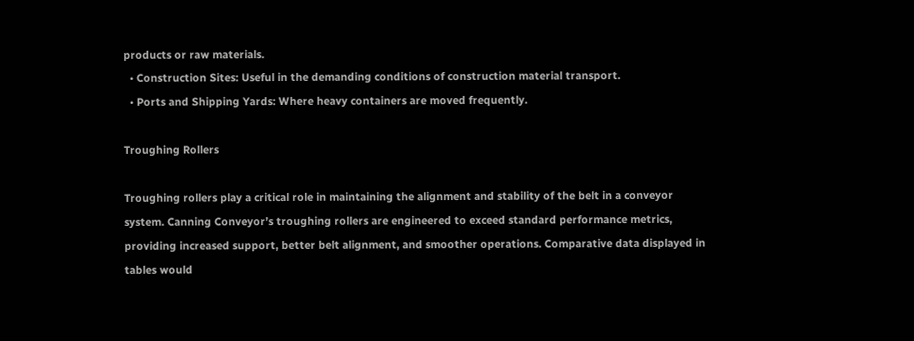products or raw materials.
  • Construction Sites: Useful in the demanding conditions of construction material transport.
  • Ports and Shipping Yards: Where heavy containers are moved frequently.

Troughing Rollers

Troughing rollers play a critical role in maintaining the alignment and stability of the belt in a conveyor system. Canning Conveyor’s troughing rollers are engineered to exceed standard performance metrics, providing increased support, better belt alignment, and smoother operations. Comparative data displayed in tables would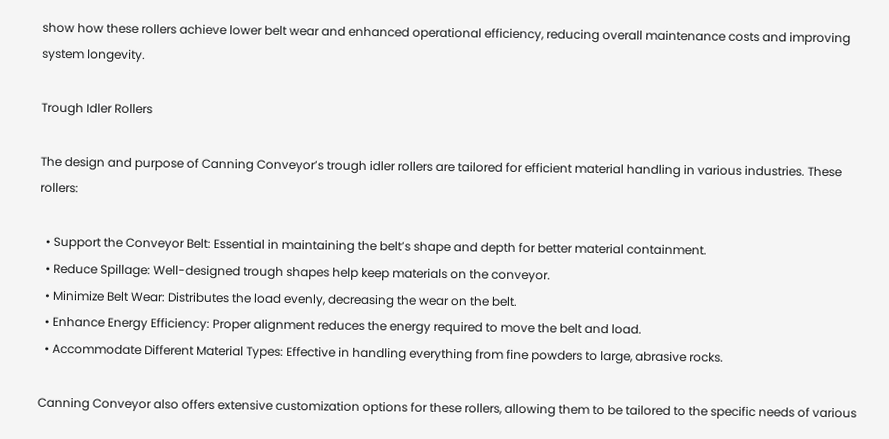show how these rollers achieve lower belt wear and enhanced operational efficiency, reducing overall maintenance costs and improving system longevity.

Trough Idler Rollers

The design and purpose of Canning Conveyor’s trough idler rollers are tailored for efficient material handling in various industries. These rollers:

  • Support the Conveyor Belt: Essential in maintaining the belt’s shape and depth for better material containment.
  • Reduce Spillage: Well-designed trough shapes help keep materials on the conveyor.
  • Minimize Belt Wear: Distributes the load evenly, decreasing the wear on the belt.
  • Enhance Energy Efficiency: Proper alignment reduces the energy required to move the belt and load.
  • Accommodate Different Material Types: Effective in handling everything from fine powders to large, abrasive rocks.

Canning Conveyor also offers extensive customization options for these rollers, allowing them to be tailored to the specific needs of various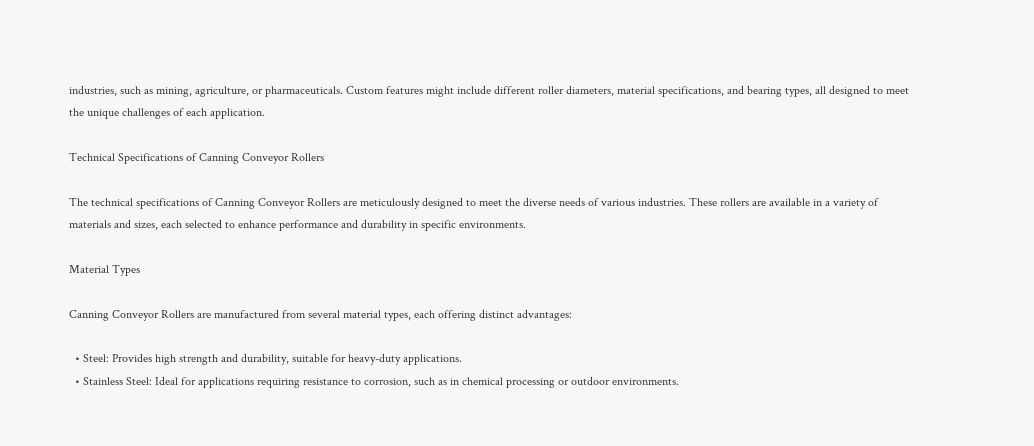industries, such as mining, agriculture, or pharmaceuticals. Custom features might include different roller diameters, material specifications, and bearing types, all designed to meet the unique challenges of each application.

Technical Specifications of Canning Conveyor Rollers

The technical specifications of Canning Conveyor Rollers are meticulously designed to meet the diverse needs of various industries. These rollers are available in a variety of materials and sizes, each selected to enhance performance and durability in specific environments.

Material Types

Canning Conveyor Rollers are manufactured from several material types, each offering distinct advantages:

  • Steel: Provides high strength and durability, suitable for heavy-duty applications.
  • Stainless Steel: Ideal for applications requiring resistance to corrosion, such as in chemical processing or outdoor environments.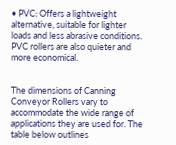• PVC: Offers a lightweight alternative, suitable for lighter loads and less abrasive conditions. PVC rollers are also quieter and more economical.


The dimensions of Canning Conveyor Rollers vary to accommodate the wide range of applications they are used for. The table below outlines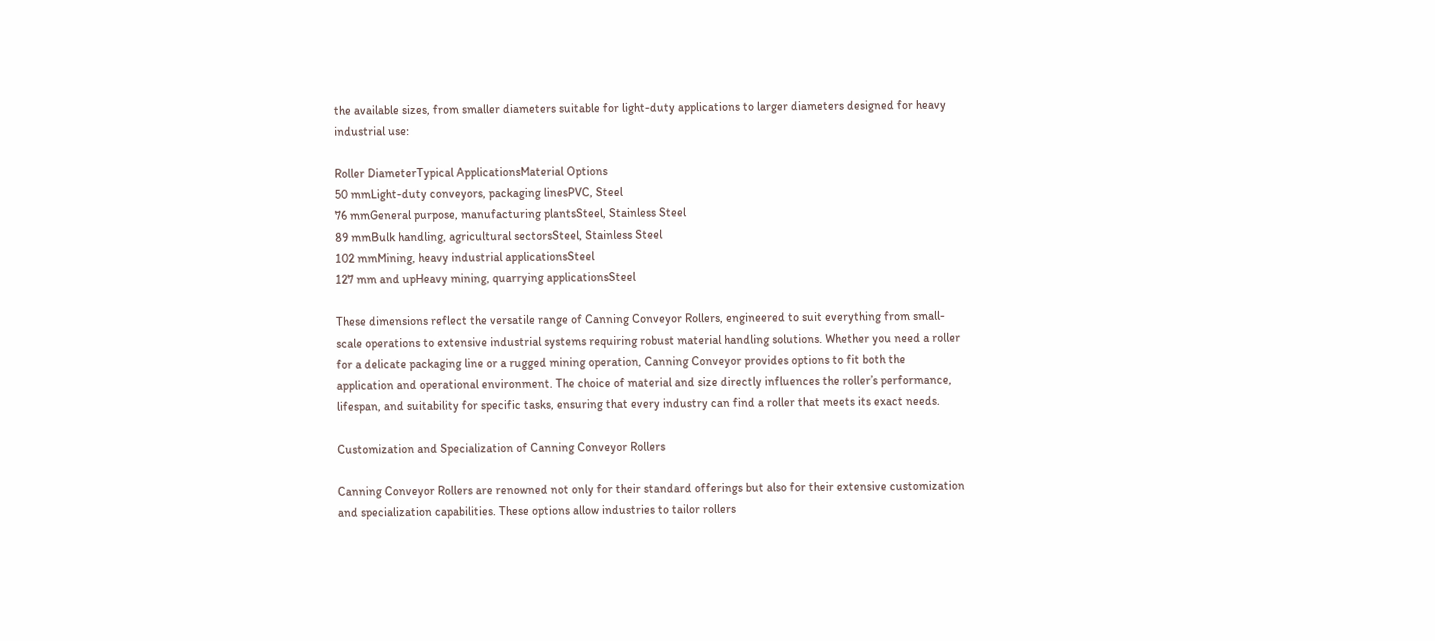the available sizes, from smaller diameters suitable for light-duty applications to larger diameters designed for heavy industrial use:

Roller DiameterTypical ApplicationsMaterial Options
50 mmLight-duty conveyors, packaging linesPVC, Steel
76 mmGeneral purpose, manufacturing plantsSteel, Stainless Steel
89 mmBulk handling, agricultural sectorsSteel, Stainless Steel
102 mmMining, heavy industrial applicationsSteel
127 mm and upHeavy mining, quarrying applicationsSteel

These dimensions reflect the versatile range of Canning Conveyor Rollers, engineered to suit everything from small-scale operations to extensive industrial systems requiring robust material handling solutions. Whether you need a roller for a delicate packaging line or a rugged mining operation, Canning Conveyor provides options to fit both the application and operational environment. The choice of material and size directly influences the roller’s performance, lifespan, and suitability for specific tasks, ensuring that every industry can find a roller that meets its exact needs.

Customization and Specialization of Canning Conveyor Rollers

Canning Conveyor Rollers are renowned not only for their standard offerings but also for their extensive customization and specialization capabilities. These options allow industries to tailor rollers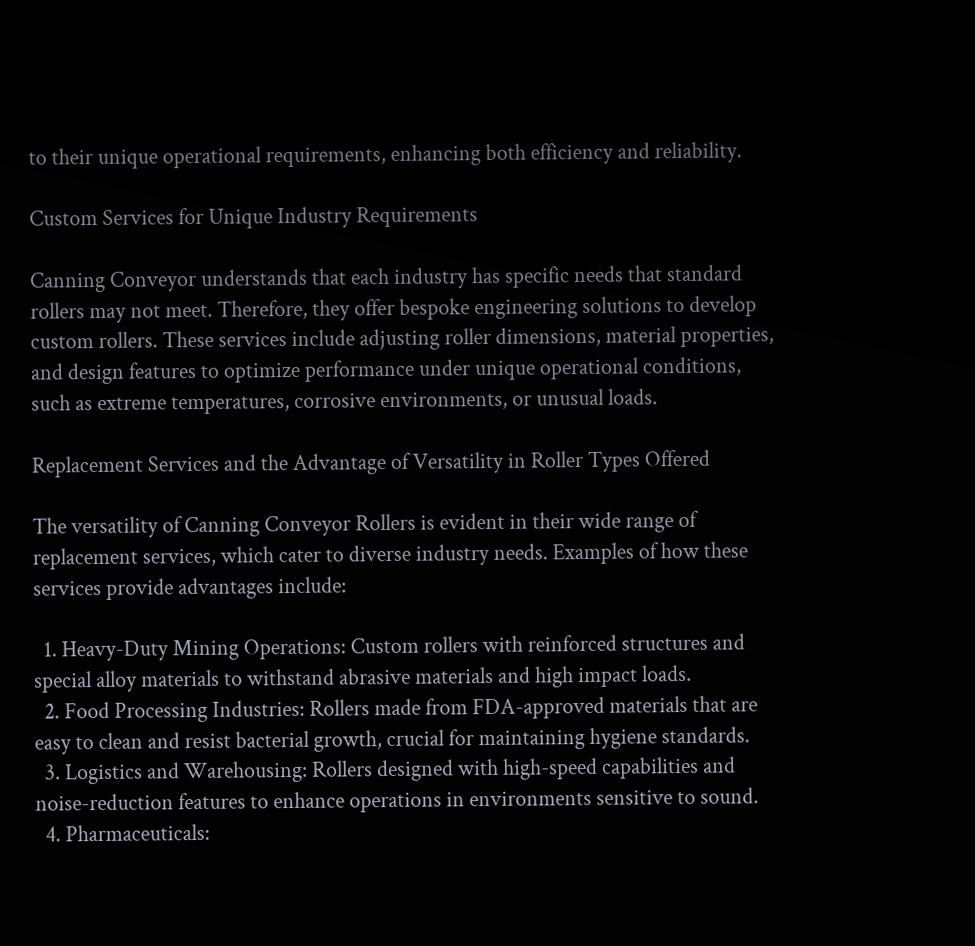to their unique operational requirements, enhancing both efficiency and reliability.

Custom Services for Unique Industry Requirements

Canning Conveyor understands that each industry has specific needs that standard rollers may not meet. Therefore, they offer bespoke engineering solutions to develop custom rollers. These services include adjusting roller dimensions, material properties, and design features to optimize performance under unique operational conditions, such as extreme temperatures, corrosive environments, or unusual loads.

Replacement Services and the Advantage of Versatility in Roller Types Offered

The versatility of Canning Conveyor Rollers is evident in their wide range of replacement services, which cater to diverse industry needs. Examples of how these services provide advantages include:

  1. Heavy-Duty Mining Operations: Custom rollers with reinforced structures and special alloy materials to withstand abrasive materials and high impact loads.
  2. Food Processing Industries: Rollers made from FDA-approved materials that are easy to clean and resist bacterial growth, crucial for maintaining hygiene standards.
  3. Logistics and Warehousing: Rollers designed with high-speed capabilities and noise-reduction features to enhance operations in environments sensitive to sound.
  4. Pharmaceuticals: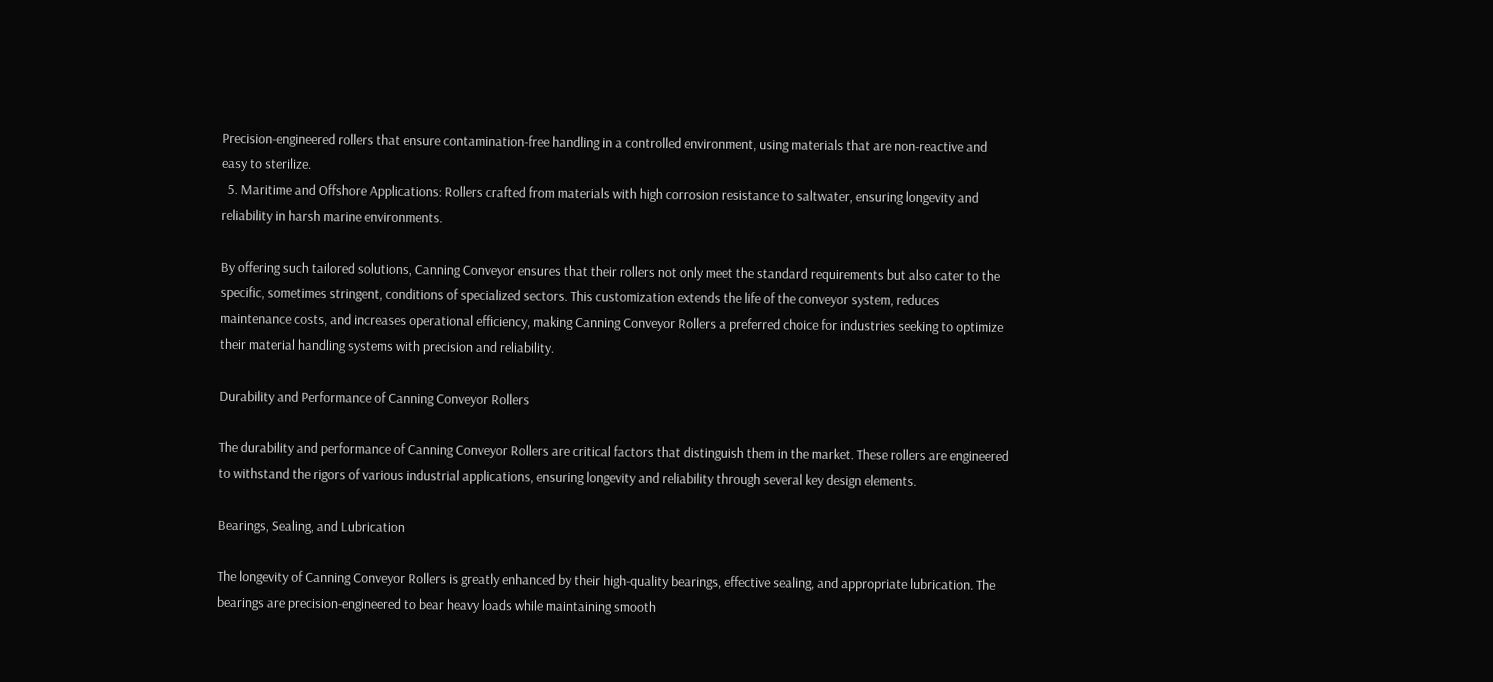Precision-engineered rollers that ensure contamination-free handling in a controlled environment, using materials that are non-reactive and easy to sterilize.
  5. Maritime and Offshore Applications: Rollers crafted from materials with high corrosion resistance to saltwater, ensuring longevity and reliability in harsh marine environments.

By offering such tailored solutions, Canning Conveyor ensures that their rollers not only meet the standard requirements but also cater to the specific, sometimes stringent, conditions of specialized sectors. This customization extends the life of the conveyor system, reduces maintenance costs, and increases operational efficiency, making Canning Conveyor Rollers a preferred choice for industries seeking to optimize their material handling systems with precision and reliability.

Durability and Performance of Canning Conveyor Rollers

The durability and performance of Canning Conveyor Rollers are critical factors that distinguish them in the market. These rollers are engineered to withstand the rigors of various industrial applications, ensuring longevity and reliability through several key design elements.

Bearings, Sealing, and Lubrication

The longevity of Canning Conveyor Rollers is greatly enhanced by their high-quality bearings, effective sealing, and appropriate lubrication. The bearings are precision-engineered to bear heavy loads while maintaining smooth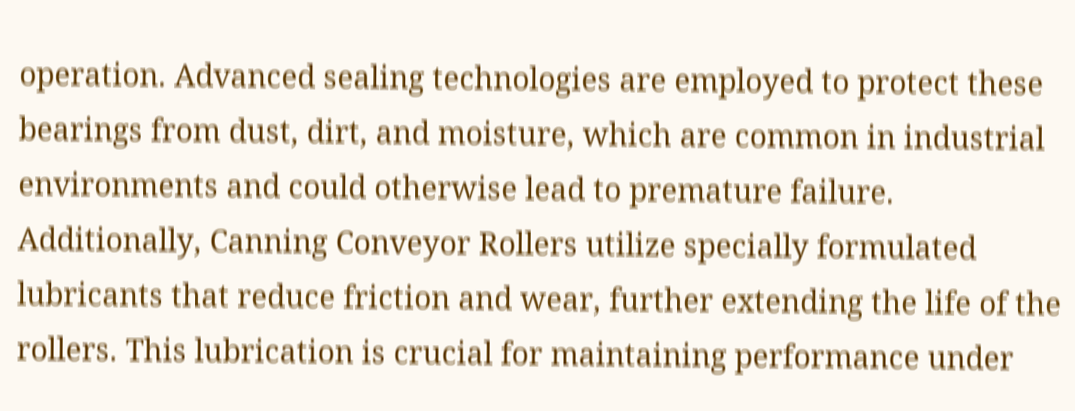operation. Advanced sealing technologies are employed to protect these bearings from dust, dirt, and moisture, which are common in industrial environments and could otherwise lead to premature failure. Additionally, Canning Conveyor Rollers utilize specially formulated lubricants that reduce friction and wear, further extending the life of the rollers. This lubrication is crucial for maintaining performance under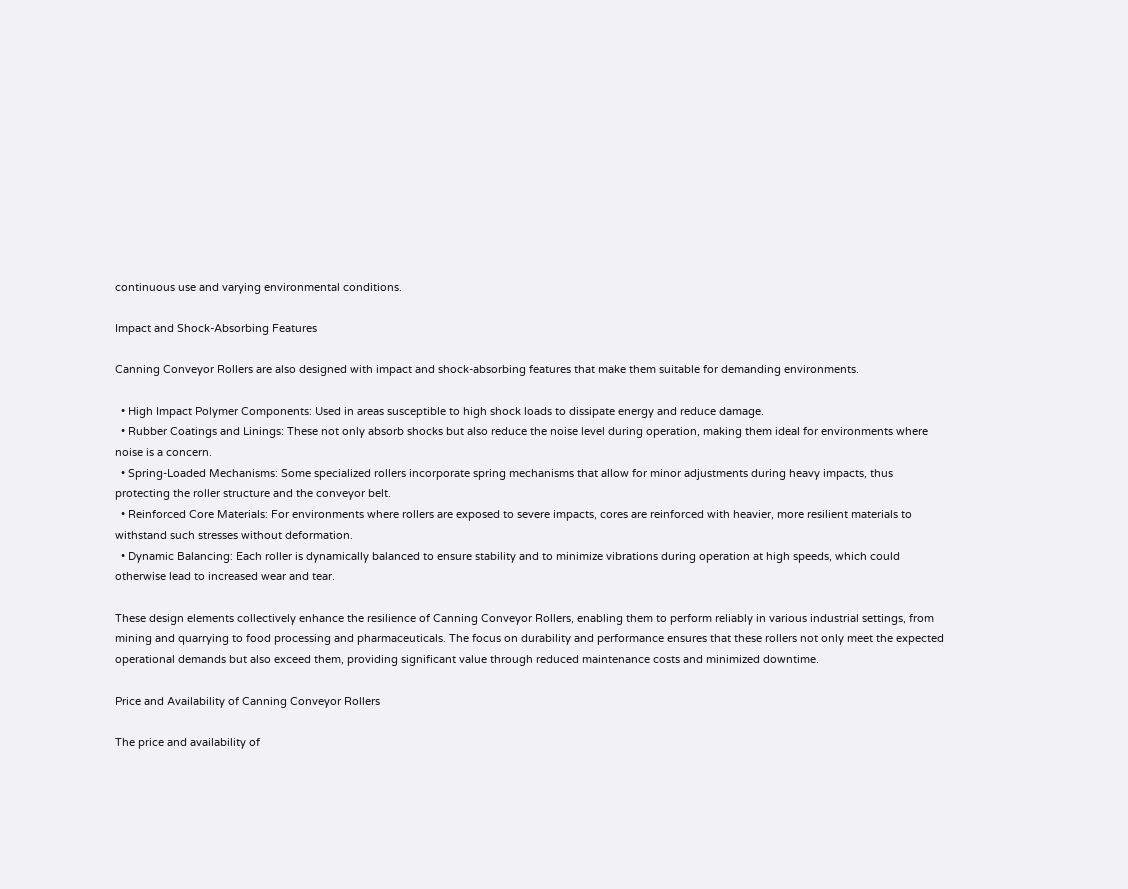continuous use and varying environmental conditions.

Impact and Shock-Absorbing Features

Canning Conveyor Rollers are also designed with impact and shock-absorbing features that make them suitable for demanding environments.

  • High Impact Polymer Components: Used in areas susceptible to high shock loads to dissipate energy and reduce damage.
  • Rubber Coatings and Linings: These not only absorb shocks but also reduce the noise level during operation, making them ideal for environments where noise is a concern.
  • Spring-Loaded Mechanisms: Some specialized rollers incorporate spring mechanisms that allow for minor adjustments during heavy impacts, thus protecting the roller structure and the conveyor belt.
  • Reinforced Core Materials: For environments where rollers are exposed to severe impacts, cores are reinforced with heavier, more resilient materials to withstand such stresses without deformation.
  • Dynamic Balancing: Each roller is dynamically balanced to ensure stability and to minimize vibrations during operation at high speeds, which could otherwise lead to increased wear and tear.

These design elements collectively enhance the resilience of Canning Conveyor Rollers, enabling them to perform reliably in various industrial settings, from mining and quarrying to food processing and pharmaceuticals. The focus on durability and performance ensures that these rollers not only meet the expected operational demands but also exceed them, providing significant value through reduced maintenance costs and minimized downtime.

Price and Availability of Canning Conveyor Rollers

The price and availability of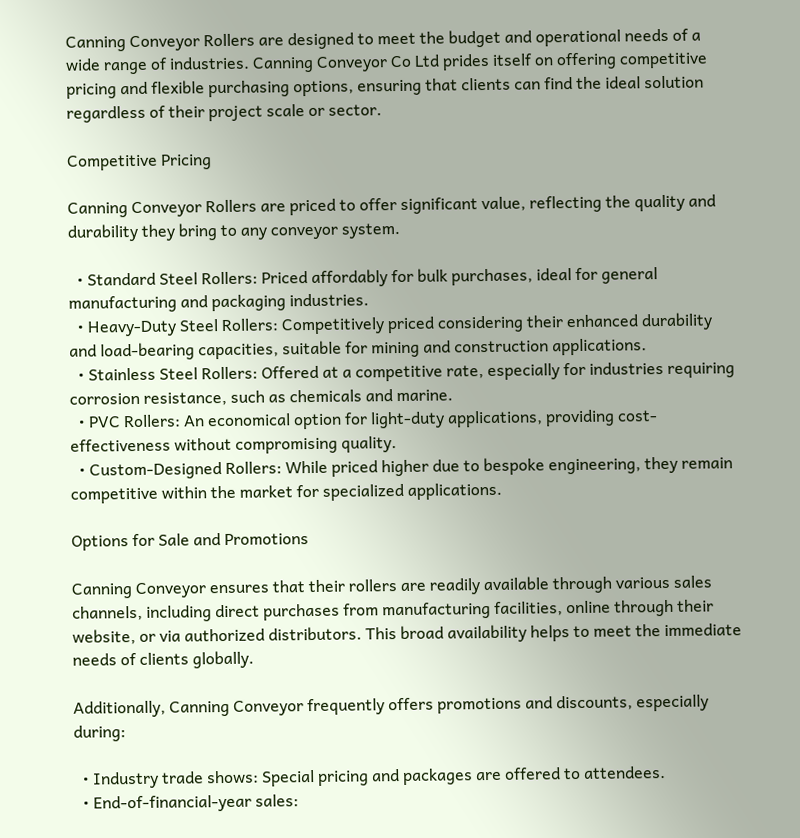Canning Conveyor Rollers are designed to meet the budget and operational needs of a wide range of industries. Canning Conveyor Co Ltd prides itself on offering competitive pricing and flexible purchasing options, ensuring that clients can find the ideal solution regardless of their project scale or sector.

Competitive Pricing

Canning Conveyor Rollers are priced to offer significant value, reflecting the quality and durability they bring to any conveyor system.

  • Standard Steel Rollers: Priced affordably for bulk purchases, ideal for general manufacturing and packaging industries.
  • Heavy-Duty Steel Rollers: Competitively priced considering their enhanced durability and load-bearing capacities, suitable for mining and construction applications.
  • Stainless Steel Rollers: Offered at a competitive rate, especially for industries requiring corrosion resistance, such as chemicals and marine.
  • PVC Rollers: An economical option for light-duty applications, providing cost-effectiveness without compromising quality.
  • Custom-Designed Rollers: While priced higher due to bespoke engineering, they remain competitive within the market for specialized applications.

Options for Sale and Promotions

Canning Conveyor ensures that their rollers are readily available through various sales channels, including direct purchases from manufacturing facilities, online through their website, or via authorized distributors. This broad availability helps to meet the immediate needs of clients globally.

Additionally, Canning Conveyor frequently offers promotions and discounts, especially during:

  • Industry trade shows: Special pricing and packages are offered to attendees.
  • End-of-financial-year sales: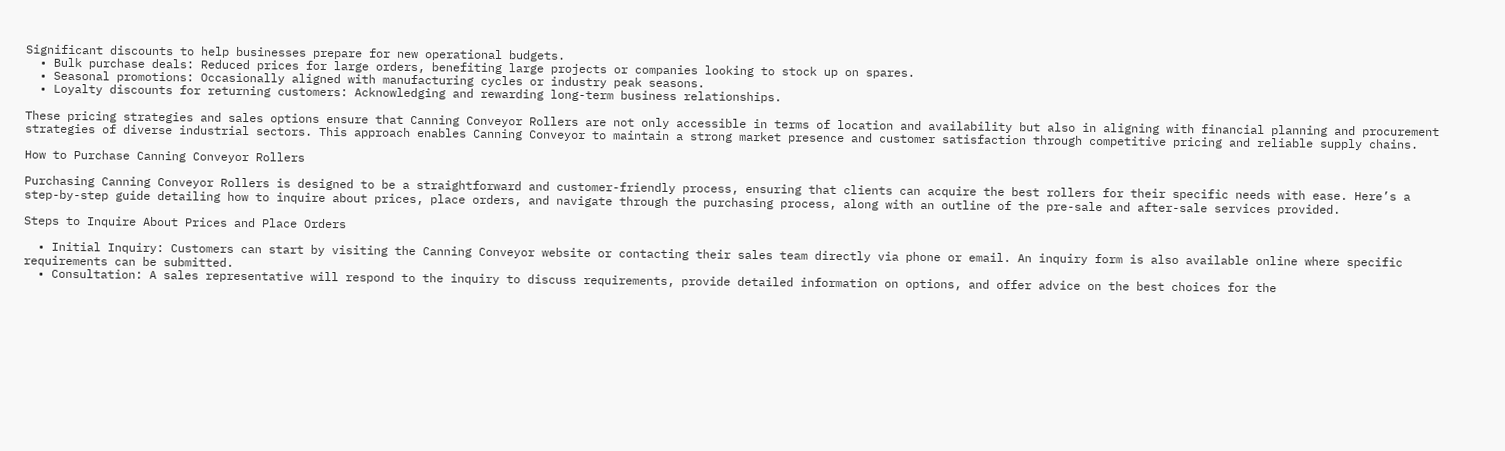Significant discounts to help businesses prepare for new operational budgets.
  • Bulk purchase deals: Reduced prices for large orders, benefiting large projects or companies looking to stock up on spares.
  • Seasonal promotions: Occasionally aligned with manufacturing cycles or industry peak seasons.
  • Loyalty discounts for returning customers: Acknowledging and rewarding long-term business relationships.

These pricing strategies and sales options ensure that Canning Conveyor Rollers are not only accessible in terms of location and availability but also in aligning with financial planning and procurement strategies of diverse industrial sectors. This approach enables Canning Conveyor to maintain a strong market presence and customer satisfaction through competitive pricing and reliable supply chains.

How to Purchase Canning Conveyor Rollers

Purchasing Canning Conveyor Rollers is designed to be a straightforward and customer-friendly process, ensuring that clients can acquire the best rollers for their specific needs with ease. Here’s a step-by-step guide detailing how to inquire about prices, place orders, and navigate through the purchasing process, along with an outline of the pre-sale and after-sale services provided.

Steps to Inquire About Prices and Place Orders

  • Initial Inquiry: Customers can start by visiting the Canning Conveyor website or contacting their sales team directly via phone or email. An inquiry form is also available online where specific requirements can be submitted.
  • Consultation: A sales representative will respond to the inquiry to discuss requirements, provide detailed information on options, and offer advice on the best choices for the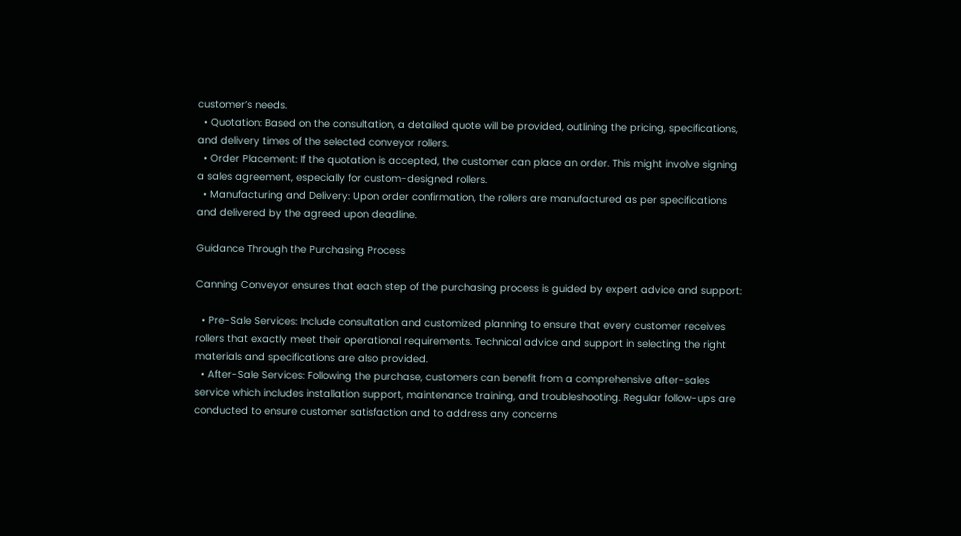customer’s needs.
  • Quotation: Based on the consultation, a detailed quote will be provided, outlining the pricing, specifications, and delivery times of the selected conveyor rollers.
  • Order Placement: If the quotation is accepted, the customer can place an order. This might involve signing a sales agreement, especially for custom-designed rollers.
  • Manufacturing and Delivery: Upon order confirmation, the rollers are manufactured as per specifications and delivered by the agreed upon deadline.

Guidance Through the Purchasing Process

Canning Conveyor ensures that each step of the purchasing process is guided by expert advice and support:

  • Pre-Sale Services: Include consultation and customized planning to ensure that every customer receives rollers that exactly meet their operational requirements. Technical advice and support in selecting the right materials and specifications are also provided.
  • After-Sale Services: Following the purchase, customers can benefit from a comprehensive after-sales service which includes installation support, maintenance training, and troubleshooting. Regular follow-ups are conducted to ensure customer satisfaction and to address any concerns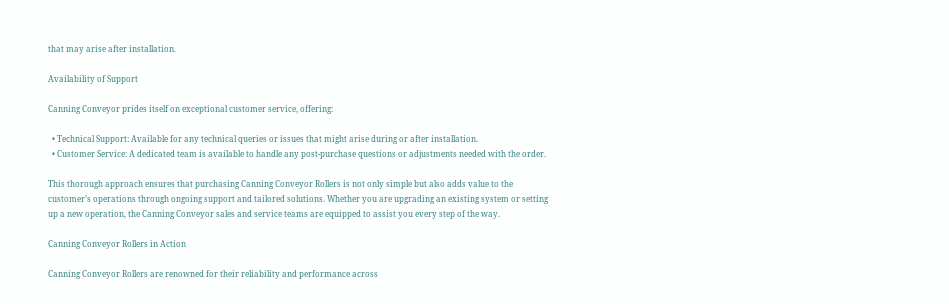that may arise after installation.

Availability of Support

Canning Conveyor prides itself on exceptional customer service, offering:

  • Technical Support: Available for any technical queries or issues that might arise during or after installation.
  • Customer Service: A dedicated team is available to handle any post-purchase questions or adjustments needed with the order.

This thorough approach ensures that purchasing Canning Conveyor Rollers is not only simple but also adds value to the customer’s operations through ongoing support and tailored solutions. Whether you are upgrading an existing system or setting up a new operation, the Canning Conveyor sales and service teams are equipped to assist you every step of the way.

Canning Conveyor Rollers in Action

Canning Conveyor Rollers are renowned for their reliability and performance across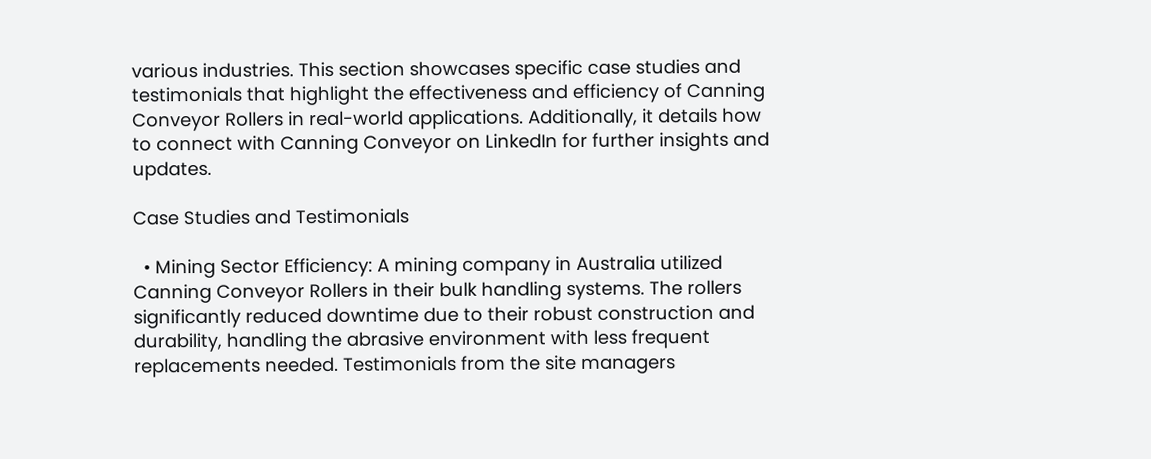various industries. This section showcases specific case studies and testimonials that highlight the effectiveness and efficiency of Canning Conveyor Rollers in real-world applications. Additionally, it details how to connect with Canning Conveyor on LinkedIn for further insights and updates.

Case Studies and Testimonials

  • Mining Sector Efficiency: A mining company in Australia utilized Canning Conveyor Rollers in their bulk handling systems. The rollers significantly reduced downtime due to their robust construction and durability, handling the abrasive environment with less frequent replacements needed. Testimonials from the site managers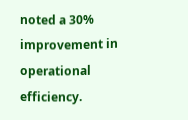noted a 30% improvement in operational efficiency.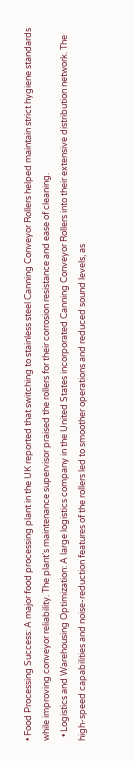• Food Processing Success: A major food processing plant in the UK reported that switching to stainless steel Canning Conveyor Rollers helped maintain strict hygiene standards while improving conveyor reliability. The plant’s maintenance supervisor praised the rollers for their corrosion resistance and ease of cleaning.
  • Logistics and Warehousing Optimization: A large logistics company in the United States incorporated Canning Conveyor Rollers into their extensive distribution network. The high-speed capabilities and noise-reduction features of the rollers led to smoother operations and reduced sound levels, as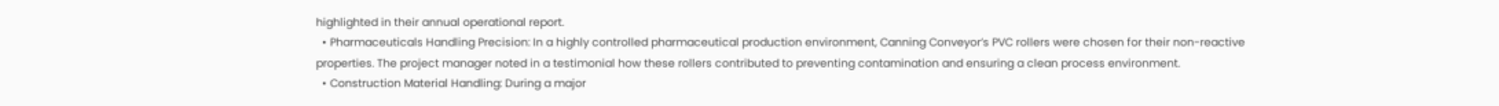highlighted in their annual operational report.
  • Pharmaceuticals Handling Precision: In a highly controlled pharmaceutical production environment, Canning Conveyor’s PVC rollers were chosen for their non-reactive properties. The project manager noted in a testimonial how these rollers contributed to preventing contamination and ensuring a clean process environment.
  • Construction Material Handling: During a major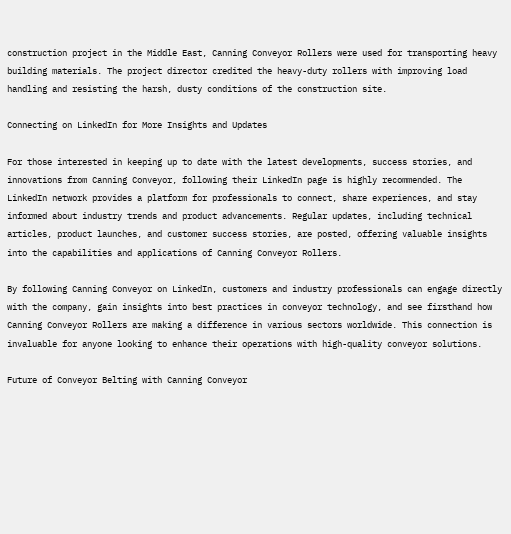construction project in the Middle East, Canning Conveyor Rollers were used for transporting heavy building materials. The project director credited the heavy-duty rollers with improving load handling and resisting the harsh, dusty conditions of the construction site.

Connecting on LinkedIn for More Insights and Updates

For those interested in keeping up to date with the latest developments, success stories, and innovations from Canning Conveyor, following their LinkedIn page is highly recommended. The LinkedIn network provides a platform for professionals to connect, share experiences, and stay informed about industry trends and product advancements. Regular updates, including technical articles, product launches, and customer success stories, are posted, offering valuable insights into the capabilities and applications of Canning Conveyor Rollers.

By following Canning Conveyor on LinkedIn, customers and industry professionals can engage directly with the company, gain insights into best practices in conveyor technology, and see firsthand how Canning Conveyor Rollers are making a difference in various sectors worldwide. This connection is invaluable for anyone looking to enhance their operations with high-quality conveyor solutions.

Future of Conveyor Belting with Canning Conveyor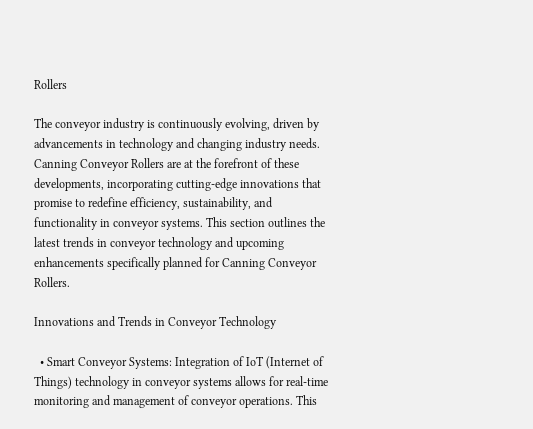Rollers

The conveyor industry is continuously evolving, driven by advancements in technology and changing industry needs. Canning Conveyor Rollers are at the forefront of these developments, incorporating cutting-edge innovations that promise to redefine efficiency, sustainability, and functionality in conveyor systems. This section outlines the latest trends in conveyor technology and upcoming enhancements specifically planned for Canning Conveyor Rollers.

Innovations and Trends in Conveyor Technology

  • Smart Conveyor Systems: Integration of IoT (Internet of Things) technology in conveyor systems allows for real-time monitoring and management of conveyor operations. This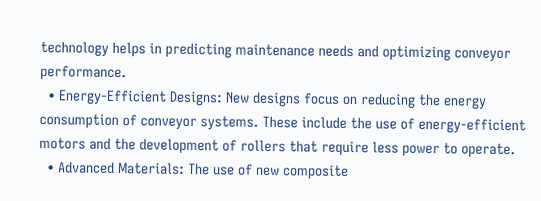technology helps in predicting maintenance needs and optimizing conveyor performance.
  • Energy-Efficient Designs: New designs focus on reducing the energy consumption of conveyor systems. These include the use of energy-efficient motors and the development of rollers that require less power to operate.
  • Advanced Materials: The use of new composite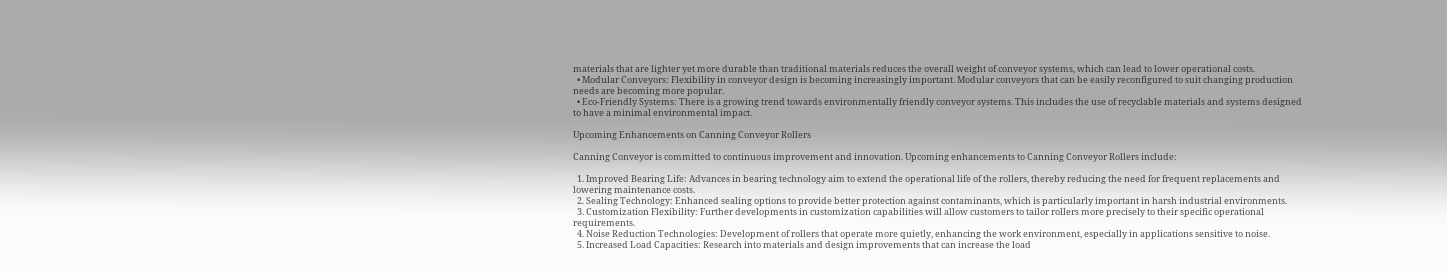materials that are lighter yet more durable than traditional materials reduces the overall weight of conveyor systems, which can lead to lower operational costs.
  • Modular Conveyors: Flexibility in conveyor design is becoming increasingly important. Modular conveyors that can be easily reconfigured to suit changing production needs are becoming more popular.
  • Eco-Friendly Systems: There is a growing trend towards environmentally friendly conveyor systems. This includes the use of recyclable materials and systems designed to have a minimal environmental impact.

Upcoming Enhancements on Canning Conveyor Rollers

Canning Conveyor is committed to continuous improvement and innovation. Upcoming enhancements to Canning Conveyor Rollers include:

  1. Improved Bearing Life: Advances in bearing technology aim to extend the operational life of the rollers, thereby reducing the need for frequent replacements and lowering maintenance costs.
  2. Sealing Technology: Enhanced sealing options to provide better protection against contaminants, which is particularly important in harsh industrial environments.
  3. Customization Flexibility: Further developments in customization capabilities will allow customers to tailor rollers more precisely to their specific operational requirements.
  4. Noise Reduction Technologies: Development of rollers that operate more quietly, enhancing the work environment, especially in applications sensitive to noise.
  5. Increased Load Capacities: Research into materials and design improvements that can increase the load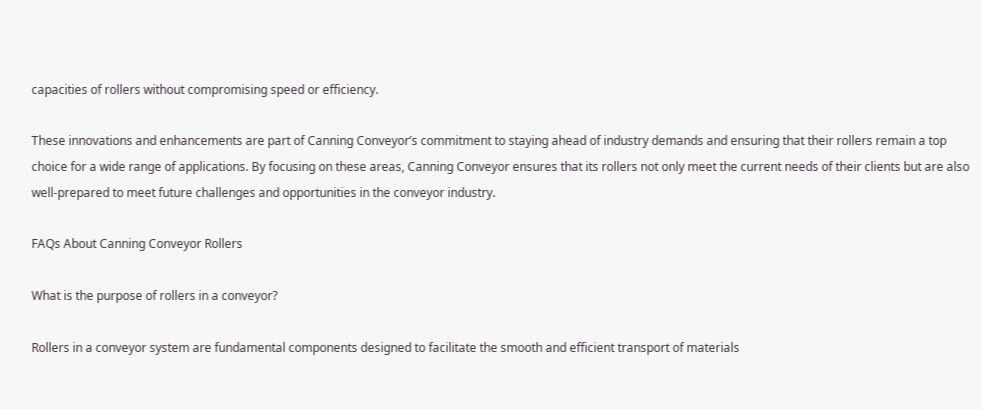capacities of rollers without compromising speed or efficiency.

These innovations and enhancements are part of Canning Conveyor’s commitment to staying ahead of industry demands and ensuring that their rollers remain a top choice for a wide range of applications. By focusing on these areas, Canning Conveyor ensures that its rollers not only meet the current needs of their clients but are also well-prepared to meet future challenges and opportunities in the conveyor industry.

FAQs About Canning Conveyor Rollers

What is the purpose of rollers in a conveyor?

Rollers in a conveyor system are fundamental components designed to facilitate the smooth and efficient transport of materials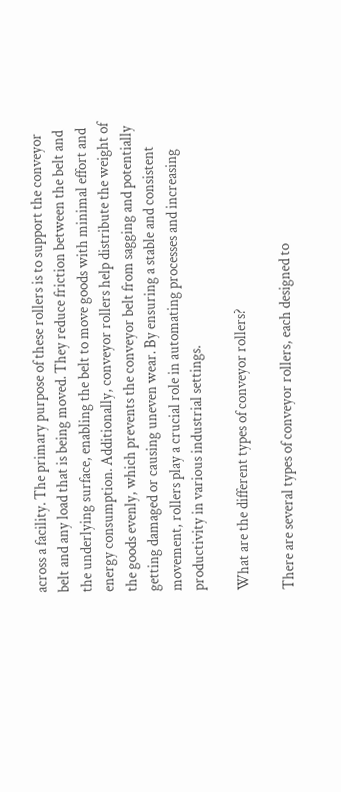across a facility. The primary purpose of these rollers is to support the conveyor belt and any load that is being moved. They reduce friction between the belt and the underlying surface, enabling the belt to move goods with minimal effort and energy consumption. Additionally, conveyor rollers help distribute the weight of the goods evenly, which prevents the conveyor belt from sagging and potentially getting damaged or causing uneven wear. By ensuring a stable and consistent movement, rollers play a crucial role in automating processes and increasing productivity in various industrial settings.

What are the different types of conveyor rollers?

There are several types of conveyor rollers, each designed to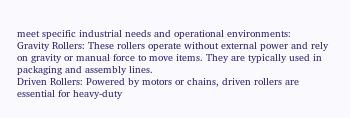meet specific industrial needs and operational environments:
Gravity Rollers: These rollers operate without external power and rely on gravity or manual force to move items. They are typically used in packaging and assembly lines.
Driven Rollers: Powered by motors or chains, driven rollers are essential for heavy-duty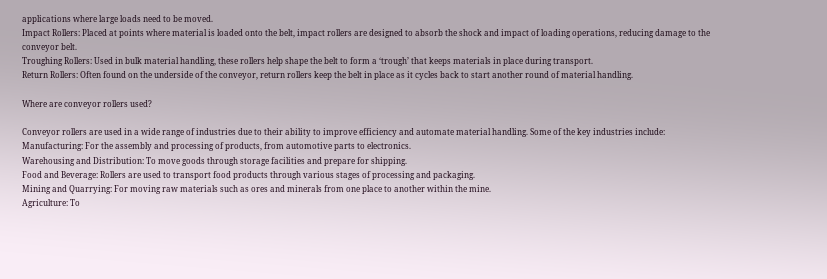applications where large loads need to be moved.
Impact Rollers: Placed at points where material is loaded onto the belt, impact rollers are designed to absorb the shock and impact of loading operations, reducing damage to the conveyor belt.
Troughing Rollers: Used in bulk material handling, these rollers help shape the belt to form a ‘trough’ that keeps materials in place during transport.
Return Rollers: Often found on the underside of the conveyor, return rollers keep the belt in place as it cycles back to start another round of material handling.

Where are conveyor rollers used?

Conveyor rollers are used in a wide range of industries due to their ability to improve efficiency and automate material handling. Some of the key industries include:
Manufacturing: For the assembly and processing of products, from automotive parts to electronics.
Warehousing and Distribution: To move goods through storage facilities and prepare for shipping.
Food and Beverage: Rollers are used to transport food products through various stages of processing and packaging.
Mining and Quarrying: For moving raw materials such as ores and minerals from one place to another within the mine.
Agriculture: To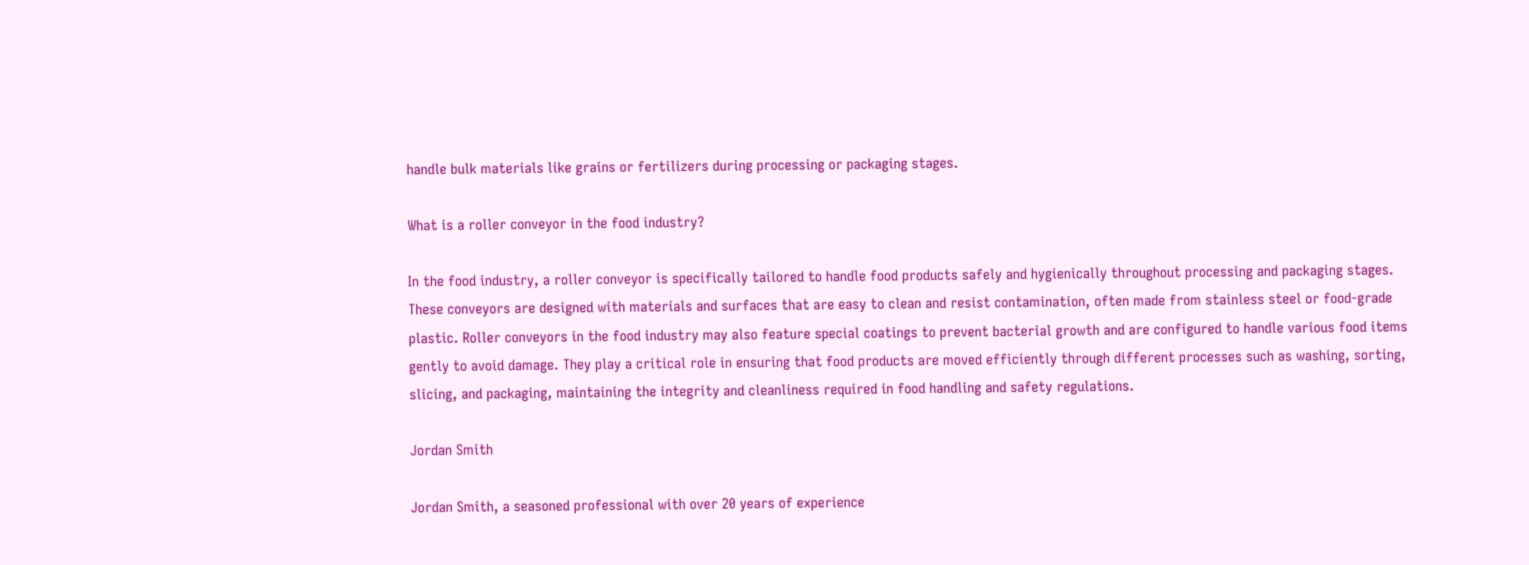handle bulk materials like grains or fertilizers during processing or packaging stages.

What is a roller conveyor in the food industry?

In the food industry, a roller conveyor is specifically tailored to handle food products safely and hygienically throughout processing and packaging stages. These conveyors are designed with materials and surfaces that are easy to clean and resist contamination, often made from stainless steel or food-grade plastic. Roller conveyors in the food industry may also feature special coatings to prevent bacterial growth and are configured to handle various food items gently to avoid damage. They play a critical role in ensuring that food products are moved efficiently through different processes such as washing, sorting, slicing, and packaging, maintaining the integrity and cleanliness required in food handling and safety regulations.

Jordan Smith

Jordan Smith, a seasoned professional with over 20 years of experience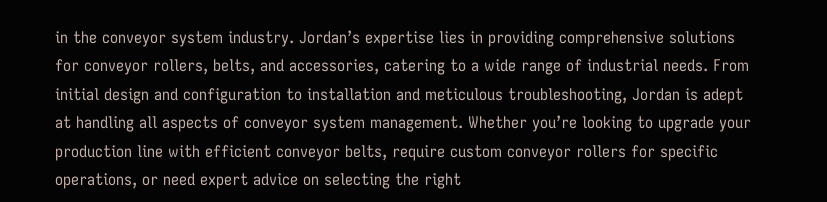in the conveyor system industry. Jordan’s expertise lies in providing comprehensive solutions for conveyor rollers, belts, and accessories, catering to a wide range of industrial needs. From initial design and configuration to installation and meticulous troubleshooting, Jordan is adept at handling all aspects of conveyor system management. Whether you’re looking to upgrade your production line with efficient conveyor belts, require custom conveyor rollers for specific operations, or need expert advice on selecting the right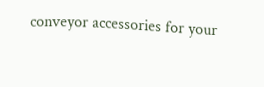conveyor accessories for your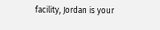facility, Jordan is your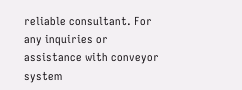reliable consultant. For any inquiries or assistance with conveyor system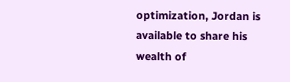optimization, Jordan is available to share his wealth of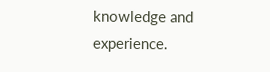knowledge and experience.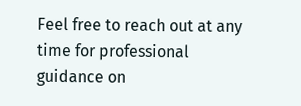Feel free to reach out at any time for professional guidance on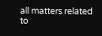all matters related to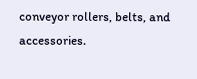conveyor rollers, belts, and accessories.